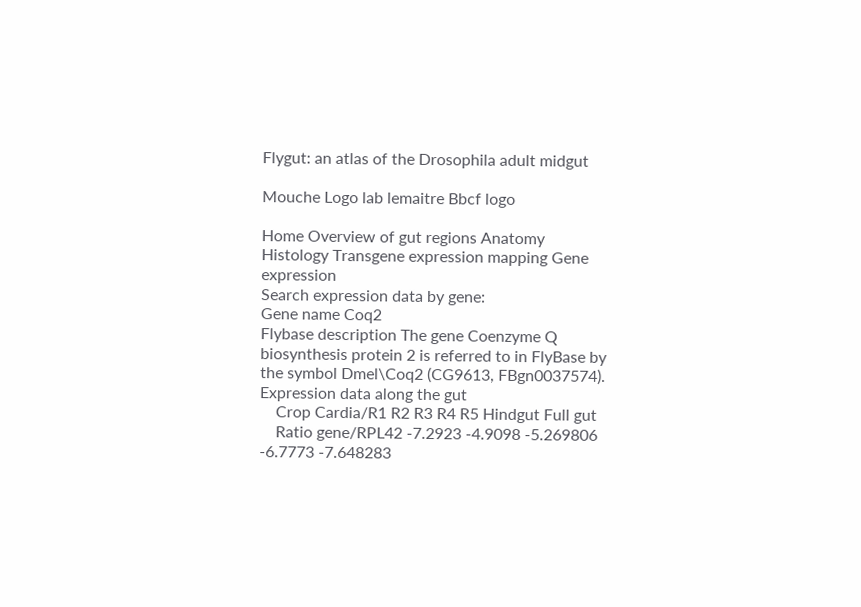Flygut: an atlas of the Drosophila adult midgut

Mouche Logo lab lemaitre Bbcf logo

Home Overview of gut regions Anatomy Histology Transgene expression mapping Gene expression
Search expression data by gene:
Gene name Coq2
Flybase description The gene Coenzyme Q biosynthesis protein 2 is referred to in FlyBase by the symbol Dmel\Coq2 (CG9613, FBgn0037574).
Expression data along the gut
    Crop Cardia/R1 R2 R3 R4 R5 Hindgut Full gut
    Ratio gene/RPL42 -7.2923 -4.9098 -5.269806 -6.7773 -7.648283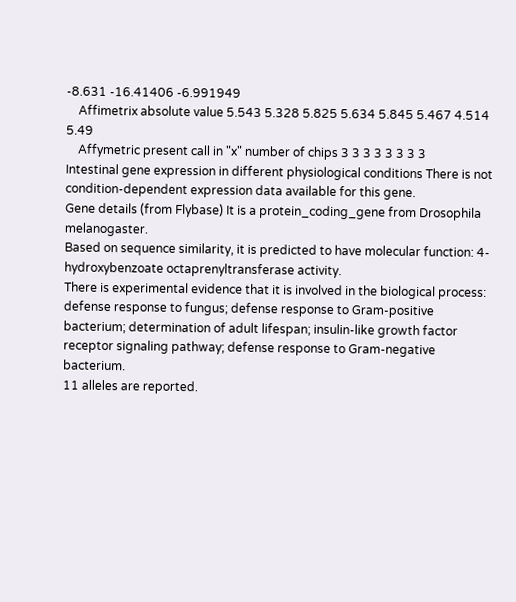-8.631 -16.41406 -6.991949
    Affimetrix absolute value 5.543 5.328 5.825 5.634 5.845 5.467 4.514 5.49
    Affymetric present call in "x" number of chips 3 3 3 3 3 3 3 3
Intestinal gene expression in different physiological conditions There is not condition-dependent expression data available for this gene.
Gene details (from Flybase) It is a protein_coding_gene from Drosophila melanogaster.
Based on sequence similarity, it is predicted to have molecular function: 4-hydroxybenzoate octaprenyltransferase activity.
There is experimental evidence that it is involved in the biological process: defense response to fungus; defense response to Gram-positive bacterium; determination of adult lifespan; insulin-like growth factor receptor signaling pathway; defense response to Gram-negative bacterium.
11 alleles are reported.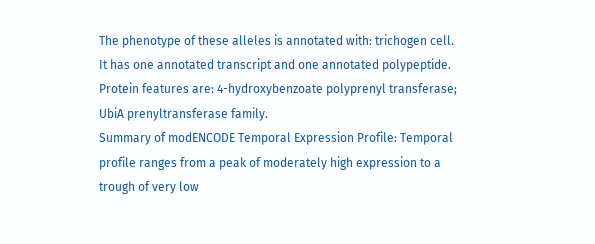The phenotype of these alleles is annotated with: trichogen cell.
It has one annotated transcript and one annotated polypeptide.
Protein features are: 4-hydroxybenzoate polyprenyl transferase; UbiA prenyltransferase family.
Summary of modENCODE Temporal Expression Profile: Temporal profile ranges from a peak of moderately high expression to a trough of very low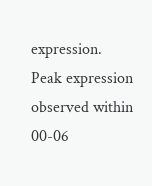expression.
Peak expression observed within 00-06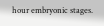hour embryonic stages.